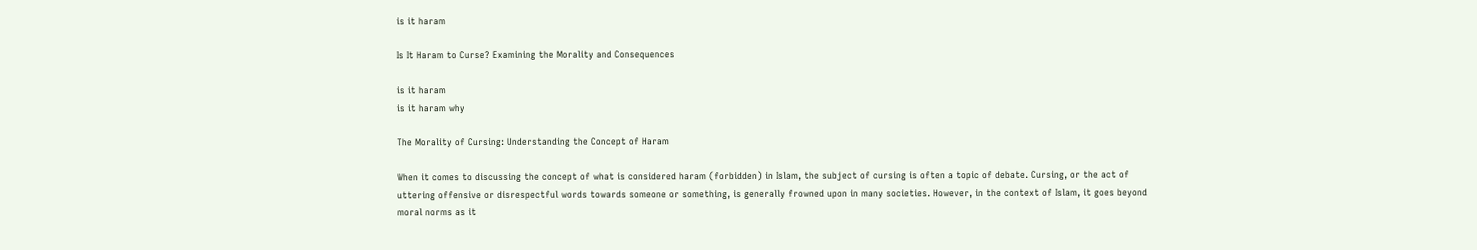is it haram

Is It Haram to Curse? Examining the Morality and Consequences

is it haram
is it haram why

The Morality of Cursing: Understanding the Concept of Haram

When it comes to discussing the concept of what is considered haram (forbidden) in Islam, the subject of cursing is often a topic of debate. Cursing, or the act of uttering offensive or disrespectful words towards someone or something, is generally frowned upon in many societies. However, in the context of Islam, it goes beyond moral norms as it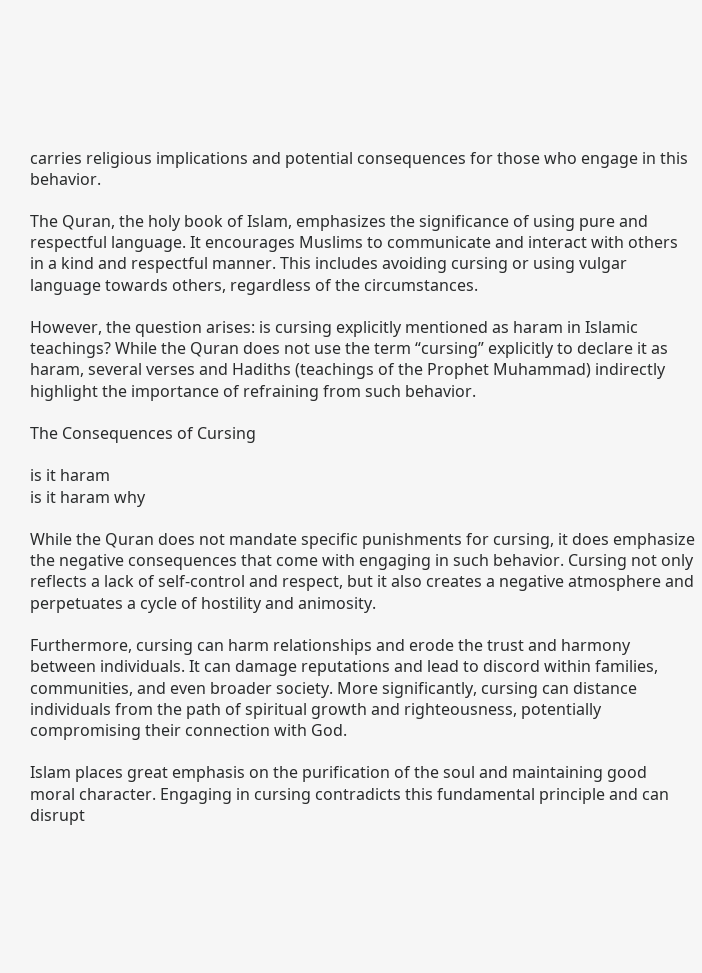carries religious implications and potential consequences for those who engage in this behavior.

The Quran, the holy book of Islam, emphasizes the significance of using pure and respectful language. It encourages Muslims to communicate and interact with others in a kind and respectful manner. This includes avoiding cursing or using vulgar language towards others, regardless of the circumstances.

However, the question arises: is cursing explicitly mentioned as haram in Islamic teachings? While the Quran does not use the term “cursing” explicitly to declare it as haram, several verses and Hadiths (teachings of the Prophet Muhammad) indirectly highlight the importance of refraining from such behavior.

The Consequences of Cursing

is it haram
is it haram why

While the Quran does not mandate specific punishments for cursing, it does emphasize the negative consequences that come with engaging in such behavior. Cursing not only reflects a lack of self-control and respect, but it also creates a negative atmosphere and perpetuates a cycle of hostility and animosity.

Furthermore, cursing can harm relationships and erode the trust and harmony between individuals. It can damage reputations and lead to discord within families, communities, and even broader society. More significantly, cursing can distance individuals from the path of spiritual growth and righteousness, potentially compromising their connection with God.

Islam places great emphasis on the purification of the soul and maintaining good moral character. Engaging in cursing contradicts this fundamental principle and can disrupt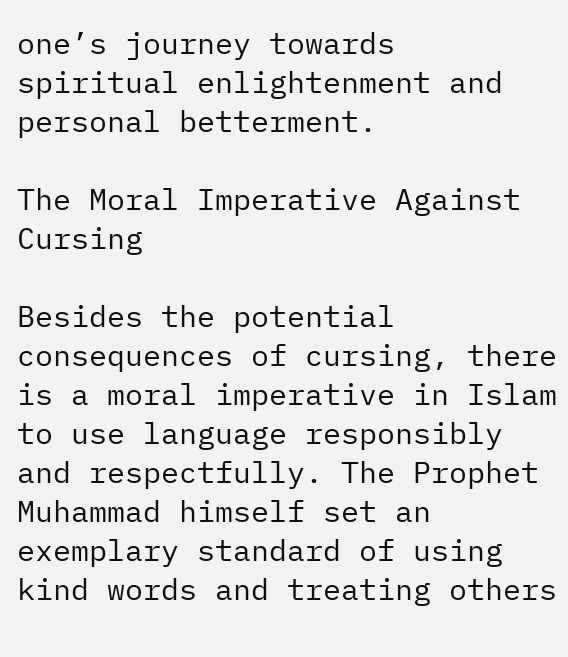one’s journey towards spiritual enlightenment and personal betterment.

The Moral Imperative Against Cursing

Besides the potential consequences of cursing, there is a moral imperative in Islam to use language responsibly and respectfully. The Prophet Muhammad himself set an exemplary standard of using kind words and treating others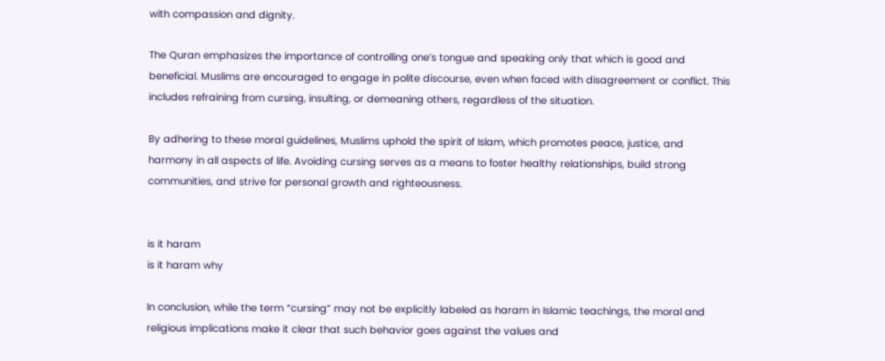with compassion and dignity.

The Quran emphasizes the importance of controlling one’s tongue and speaking only that which is good and beneficial. Muslims are encouraged to engage in polite discourse, even when faced with disagreement or conflict. This includes refraining from cursing, insulting, or demeaning others, regardless of the situation.

By adhering to these moral guidelines, Muslims uphold the spirit of Islam, which promotes peace, justice, and harmony in all aspects of life. Avoiding cursing serves as a means to foster healthy relationships, build strong communities, and strive for personal growth and righteousness.


is it haram
is it haram why

In conclusion, while the term “cursing” may not be explicitly labeled as haram in Islamic teachings, the moral and religious implications make it clear that such behavior goes against the values and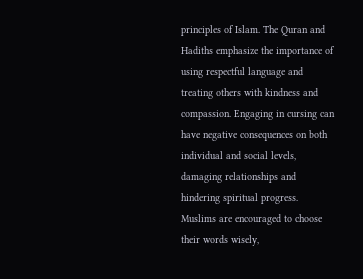principles of Islam. The Quran and Hadiths emphasize the importance of using respectful language and treating others with kindness and compassion. Engaging in cursing can have negative consequences on both individual and social levels, damaging relationships and hindering spiritual progress. Muslims are encouraged to choose their words wisely,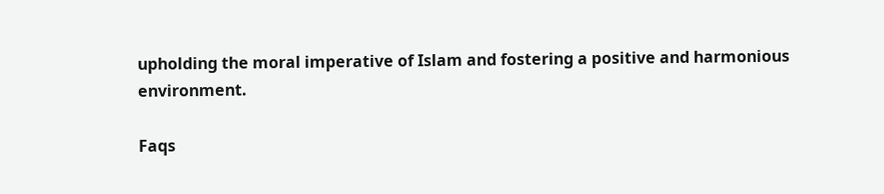upholding the moral imperative of Islam and fostering a positive and harmonious environment.

Faqs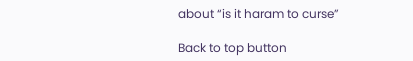about “is it haram to curse”

Back to top button